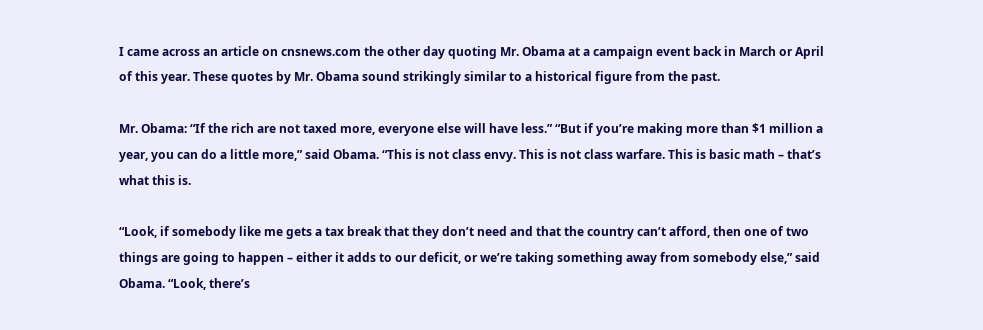I came across an article on cnsnews.com the other day quoting Mr. Obama at a campaign event back in March or April of this year. These quotes by Mr. Obama sound strikingly similar to a historical figure from the past.

Mr. Obama: “If the rich are not taxed more, everyone else will have less.” “But if you’re making more than $1 million a year, you can do a little more,” said Obama. “This is not class envy. This is not class warfare. This is basic math – that’s what this is.

“Look, if somebody like me gets a tax break that they don’t need and that the country can’t afford, then one of two things are going to happen – either it adds to our deficit, or we’re taking something away from somebody else,” said Obama. “Look, there’s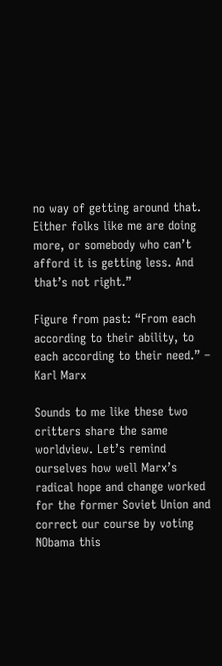no way of getting around that. Either folks like me are doing more, or somebody who can’t afford it is getting less. And that’s not right.”

Figure from past: “From each according to their ability, to each according to their need.” – Karl Marx

Sounds to me like these two critters share the same worldview. Let’s remind ourselves how well Marx’s radical hope and change worked for the former Soviet Union and correct our course by voting NObama this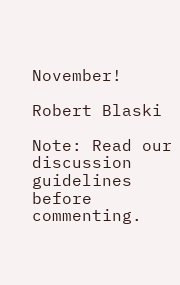November!

Robert Blaski

Note: Read our discussion guidelines before commenting.